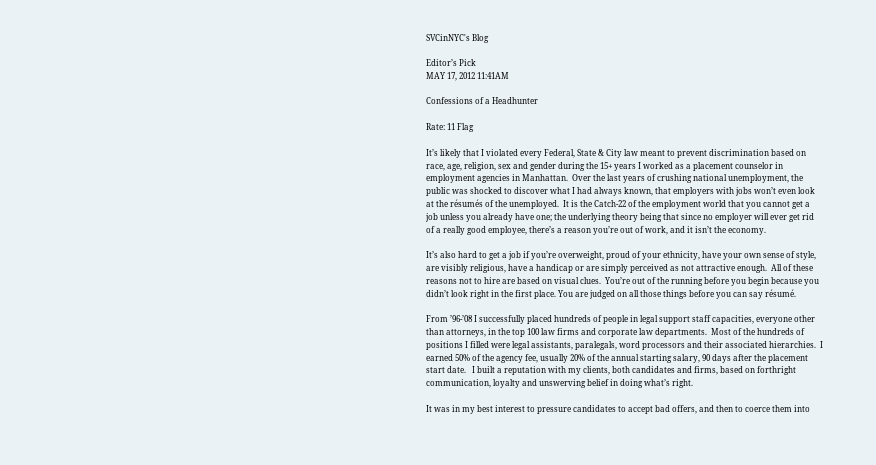SVCinNYC's Blog

Editor’s Pick
MAY 17, 2012 11:41AM

Confessions of a Headhunter

Rate: 11 Flag

It’s likely that I violated every Federal, State & City law meant to prevent discrimination based on race, age, religion, sex and gender during the 15+ years I worked as a placement counselor in employment agencies in Manhattan.  Over the last years of crushing national unemployment, the public was shocked to discover what I had always known, that employers with jobs won’t even look at the résumés of the unemployed.  It is the Catch-22 of the employment world that you cannot get a job unless you already have one; the underlying theory being that since no employer will ever get rid of a really good employee, there’s a reason you’re out of work, and it isn’t the economy.

It’s also hard to get a job if you’re overweight, proud of your ethnicity, have your own sense of style, are visibly religious, have a handicap or are simply perceived as not attractive enough.  All of these reasons not to hire are based on visual clues.  You’re out of the running before you begin because you didn’t look right in the first place. You are judged on all those things before you can say résumé.

From ’96-’08 I successfully placed hundreds of people in legal support staff capacities, everyone other than attorneys, in the top 100 law firms and corporate law departments.  Most of the hundreds of positions I filled were legal assistants, paralegals, word processors and their associated hierarchies.  I earned 50% of the agency fee, usually 20% of the annual starting salary, 90 days after the placement start date.   I built a reputation with my clients, both candidates and firms, based on forthright communication, loyalty and unswerving belief in doing what’s right.

It was in my best interest to pressure candidates to accept bad offers, and then to coerce them into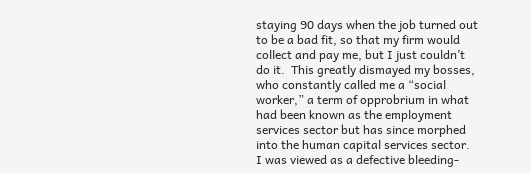staying 90 days when the job turned out to be a bad fit, so that my firm would collect and pay me, but I just couldn’t do it.  This greatly dismayed my bosses, who constantly called me a “social worker,” a term of opprobrium in what had been known as the employment services sector but has since morphed into the human capital services sector.  I was viewed as a defective bleeding-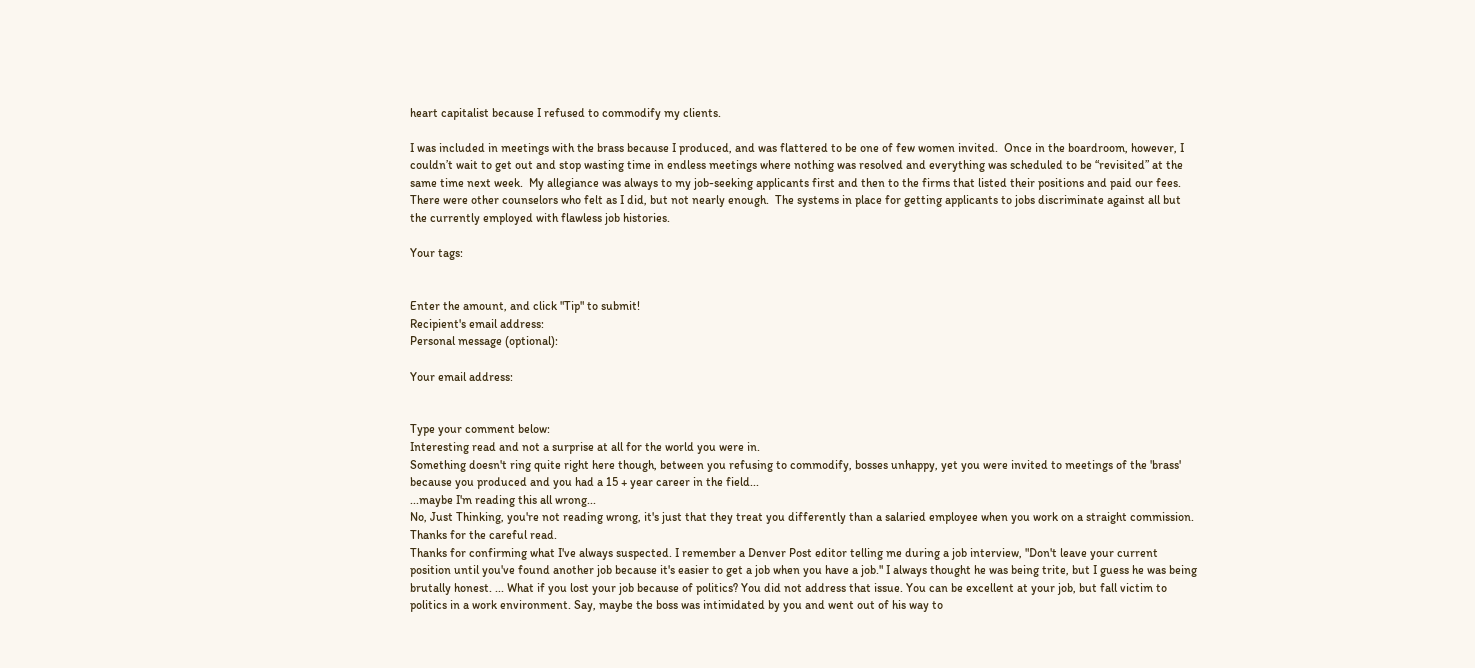heart capitalist because I refused to commodify my clients.

I was included in meetings with the brass because I produced, and was flattered to be one of few women invited.  Once in the boardroom, however, I couldn’t wait to get out and stop wasting time in endless meetings where nothing was resolved and everything was scheduled to be “revisited” at the same time next week.  My allegiance was always to my job-seeking applicants first and then to the firms that listed their positions and paid our fees.  There were other counselors who felt as I did, but not nearly enough.  The systems in place for getting applicants to jobs discriminate against all but the currently employed with flawless job histories.

Your tags:


Enter the amount, and click "Tip" to submit!
Recipient's email address:
Personal message (optional):

Your email address:


Type your comment below:
Interesting read and not a surprise at all for the world you were in.
Something doesn't ring quite right here though, between you refusing to commodify, bosses unhappy, yet you were invited to meetings of the 'brass' because you produced and you had a 15 + year career in the field...
...maybe I'm reading this all wrong...
No, Just Thinking, you're not reading wrong, it's just that they treat you differently than a salaried employee when you work on a straight commission. Thanks for the careful read.
Thanks for confirming what I've always suspected. I remember a Denver Post editor telling me during a job interview, "Don't leave your current position until you've found another job because it's easier to get a job when you have a job." I always thought he was being trite, but I guess he was being brutally honest. ... What if you lost your job because of politics? You did not address that issue. You can be excellent at your job, but fall victim to politics in a work environment. Say, maybe the boss was intimidated by you and went out of his way to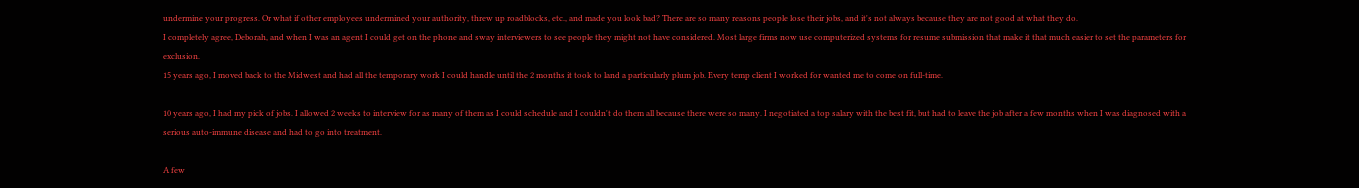undermine your progress. Or what if other employees undermined your authority, threw up roadblocks, etc., and made you look bad? There are so many reasons people lose their jobs, and it's not always because they are not good at what they do.
I completely agree, Deborah, and when I was an agent I could get on the phone and sway interviewers to see people they might not have considered. Most large firms now use computerized systems for resume submission that make it that much easier to set the parameters for exclusion.
15 years ago, I moved back to the Midwest and had all the temporary work I could handle until the 2 months it took to land a particularly plum job. Every temp client I worked for wanted me to come on full-time.

10 years ago, I had my pick of jobs. I allowed 2 weeks to interview for as many of them as I could schedule and I couldn't do them all because there were so many. I negotiated a top salary with the best fit, but had to leave the job after a few months when I was diagnosed with a serious auto-immune disease and had to go into treatment.

A few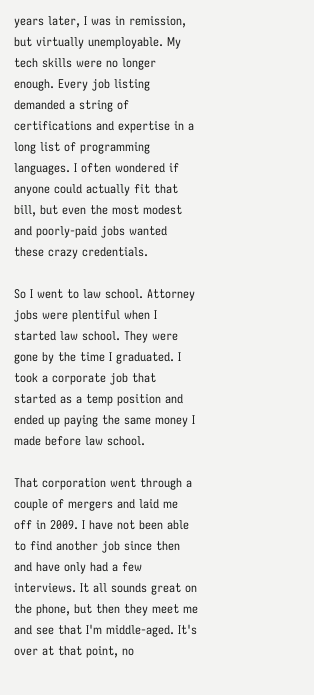years later, I was in remission, but virtually unemployable. My tech skills were no longer enough. Every job listing demanded a string of certifications and expertise in a long list of programming languages. I often wondered if anyone could actually fit that bill, but even the most modest and poorly-paid jobs wanted these crazy credentials.

So I went to law school. Attorney jobs were plentiful when I started law school. They were gone by the time I graduated. I took a corporate job that started as a temp position and ended up paying the same money I made before law school.

That corporation went through a couple of mergers and laid me off in 2009. I have not been able to find another job since then and have only had a few interviews. It all sounds great on the phone, but then they meet me and see that I'm middle-aged. It's over at that point, no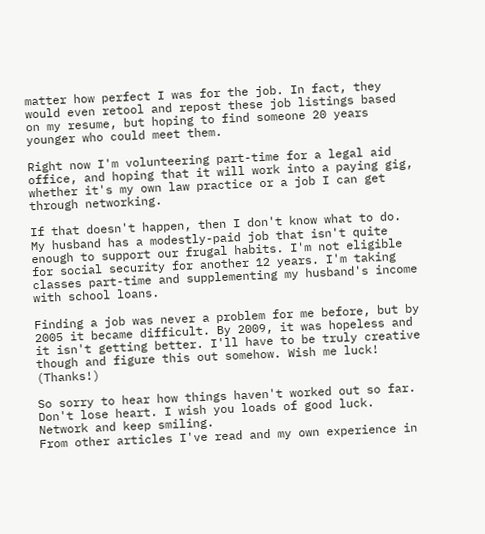matter how perfect I was for the job. In fact, they would even retool and repost these job listings based on my resume, but hoping to find someone 20 years younger who could meet them.

Right now I'm volunteering part-time for a legal aid office, and hoping that it will work into a paying gig, whether it's my own law practice or a job I can get through networking.

If that doesn't happen, then I don't know what to do. My husband has a modestly-paid job that isn't quite enough to support our frugal habits. I'm not eligible for social security for another 12 years. I'm taking classes part-time and supplementing my husband's income with school loans.

Finding a job was never a problem for me before, but by 2005 it became difficult. By 2009, it was hopeless and it isn't getting better. I'll have to be truly creative though and figure this out somehow. Wish me luck! (Thanks!)

So sorry to hear how things haven't worked out so far. Don't lose heart. I wish you loads of good luck. Network and keep smiling.
From other articles I've read and my own experience in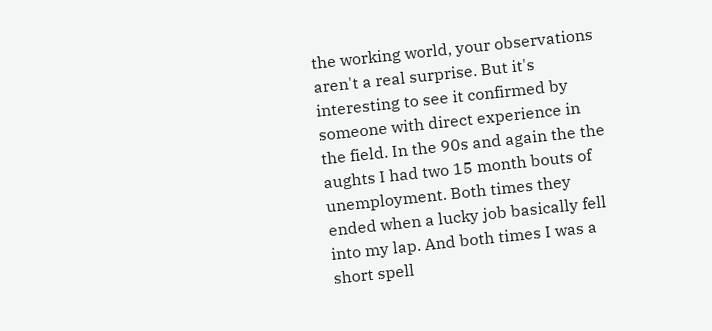the working world, your observations aren't a real surprise. But it's interesting to see it confirmed by someone with direct experience in the field. In the 90s and again the the aughts I had two 15 month bouts of unemployment. Both times they ended when a lucky job basically fell into my lap. And both times I was a short spell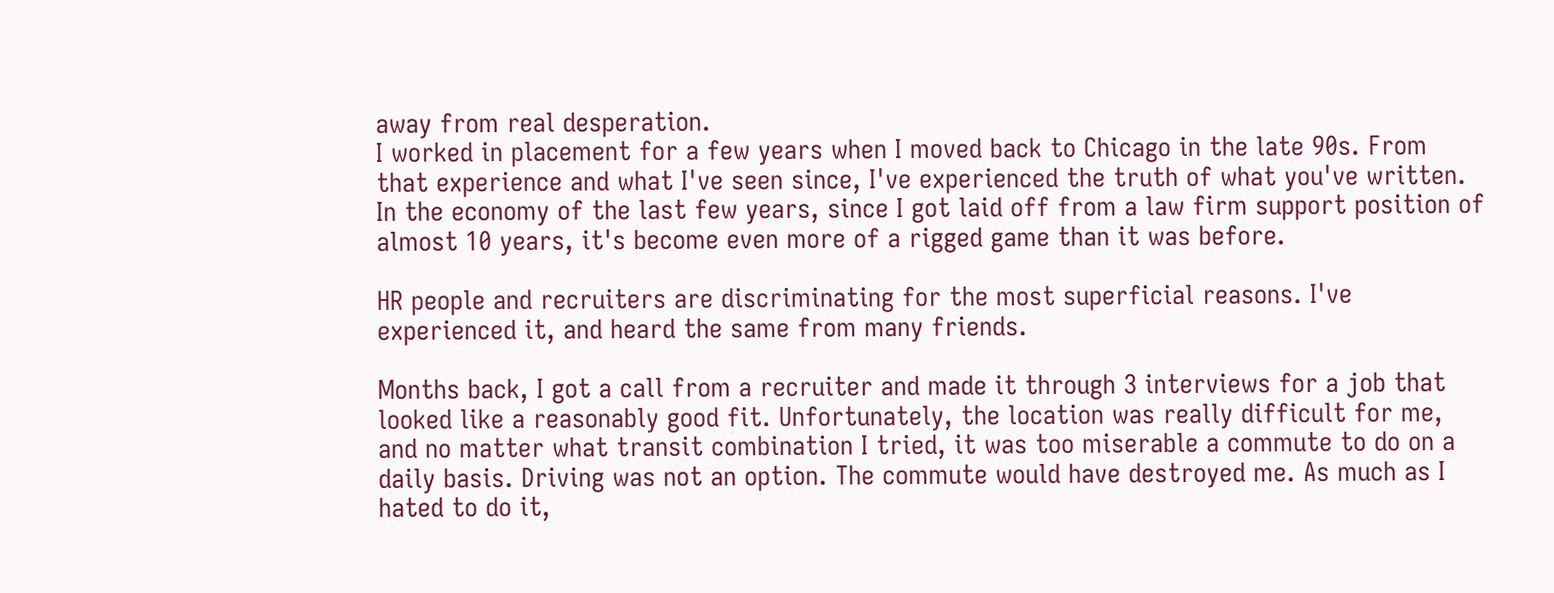away from real desperation.
I worked in placement for a few years when I moved back to Chicago in the late 90s. From that experience and what I've seen since, I've experienced the truth of what you've written. In the economy of the last few years, since I got laid off from a law firm support position of almost 10 years, it's become even more of a rigged game than it was before.

HR people and recruiters are discriminating for the most superficial reasons. I've experienced it, and heard the same from many friends.

Months back, I got a call from a recruiter and made it through 3 interviews for a job that looked like a reasonably good fit. Unfortunately, the location was really difficult for me, and no matter what transit combination I tried, it was too miserable a commute to do on a daily basis. Driving was not an option. The commute would have destroyed me. As much as I hated to do it,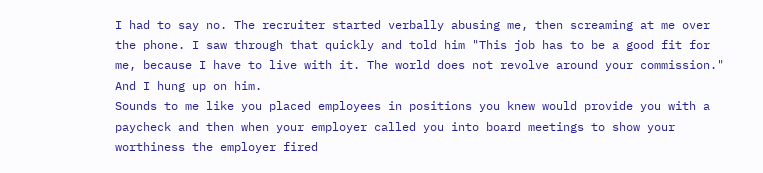I had to say no. The recruiter started verbally abusing me, then screaming at me over the phone. I saw through that quickly and told him "This job has to be a good fit for me, because I have to live with it. The world does not revolve around your commission." And I hung up on him.
Sounds to me like you placed employees in positions you knew would provide you with a paycheck and then when your employer called you into board meetings to show your worthiness the employer fired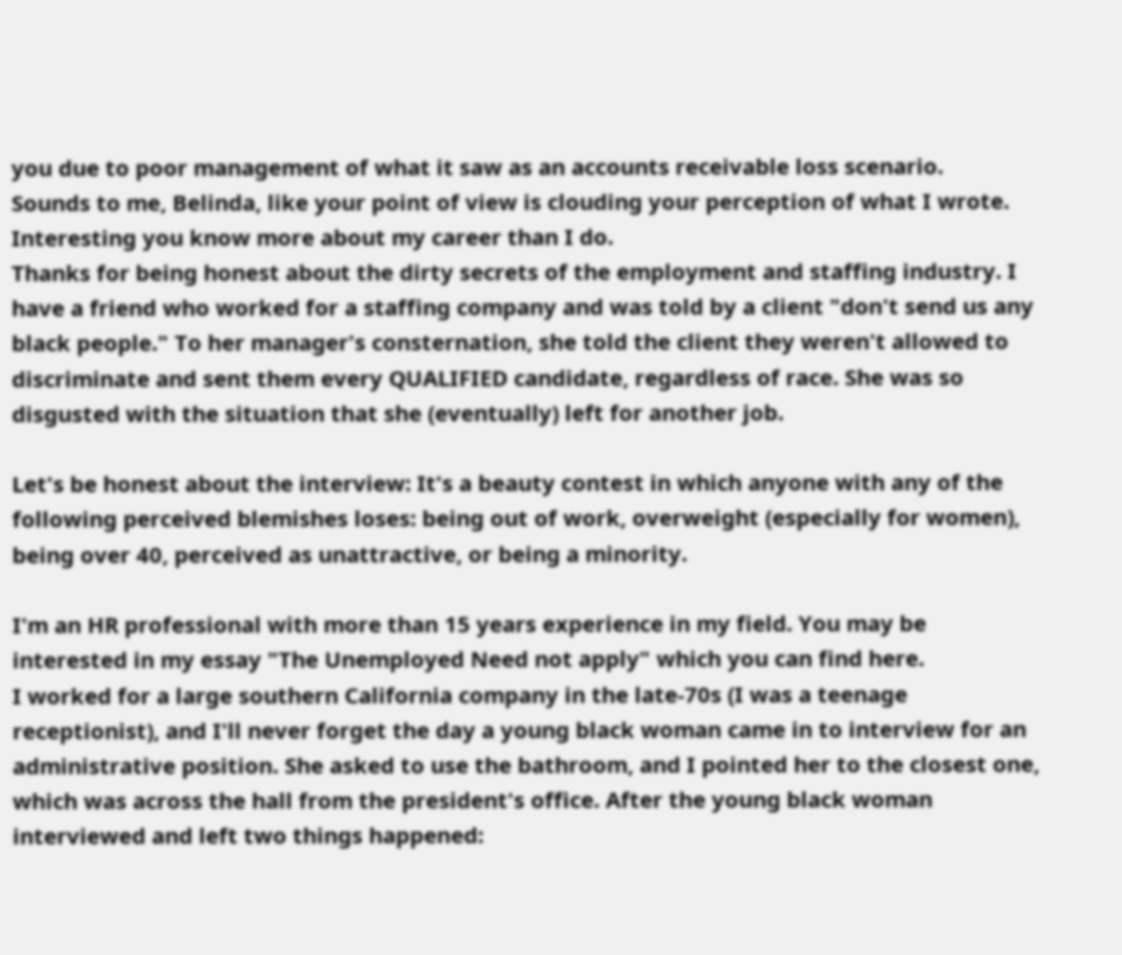you due to poor management of what it saw as an accounts receivable loss scenario.
Sounds to me, Belinda, like your point of view is clouding your perception of what I wrote. Interesting you know more about my career than I do.
Thanks for being honest about the dirty secrets of the employment and staffing industry. I have a friend who worked for a staffing company and was told by a client "don't send us any black people." To her manager's consternation, she told the client they weren't allowed to discriminate and sent them every QUALIFIED candidate, regardless of race. She was so disgusted with the situation that she (eventually) left for another job.

Let's be honest about the interview: It's a beauty contest in which anyone with any of the following perceived blemishes loses: being out of work, overweight (especially for women), being over 40, perceived as unattractive, or being a minority.

I'm an HR professional with more than 15 years experience in my field. You may be interested in my essay "The Unemployed Need not apply" which you can find here.
I worked for a large southern California company in the late-70s (I was a teenage receptionist), and I'll never forget the day a young black woman came in to interview for an administrative position. She asked to use the bathroom, and I pointed her to the closest one, which was across the hall from the president's office. After the young black woman interviewed and left two things happened: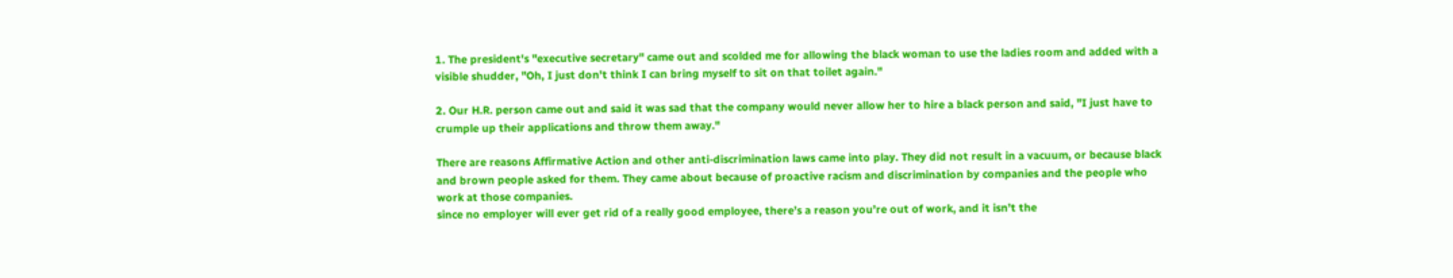1. The president's "executive secretary" came out and scolded me for allowing the black woman to use the ladies room and added with a visible shudder, "Oh, I just don't think I can bring myself to sit on that toilet again."

2. Our H.R. person came out and said it was sad that the company would never allow her to hire a black person and said, "I just have to crumple up their applications and throw them away."

There are reasons Affirmative Action and other anti-discrimination laws came into play. They did not result in a vacuum, or because black and brown people asked for them. They came about because of proactive racism and discrimination by companies and the people who work at those companies.
since no employer will ever get rid of a really good employee, there’s a reason you’re out of work, and it isn’t the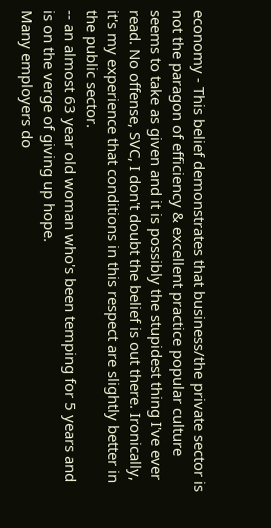economy - This belief demonstrates that business/the private sector is not the paragon of efficiency & excellent practice popular culture seems to take as given and it is possibly the stupidest thing I've ever read. No offense, SVC, I don't doubt the belief is out there. Ironically, it's my experience that conditions in this respect are slightly better in the public sector.
-- an almost 63 year old woman who's been temping for 5 years and is on the verge of giving up hope.
Many employers do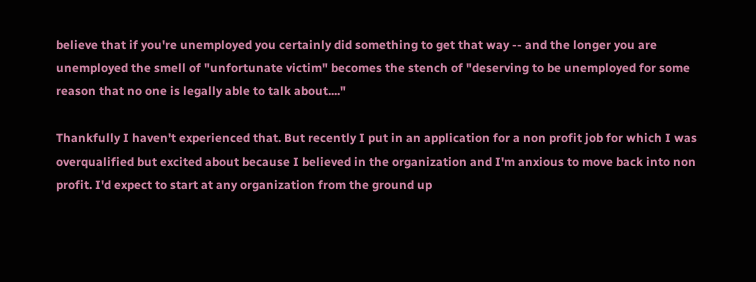believe that if you're unemployed you certainly did something to get that way -- and the longer you are unemployed the smell of "unfortunate victim" becomes the stench of "deserving to be unemployed for some reason that no one is legally able to talk about...."

Thankfully I haven't experienced that. But recently I put in an application for a non profit job for which I was overqualified but excited about because I believed in the organization and I'm anxious to move back into non profit. I'd expect to start at any organization from the ground up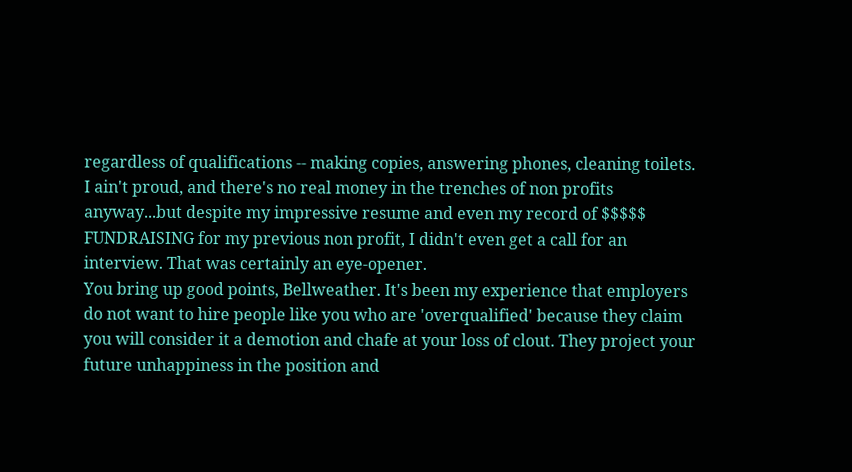regardless of qualifications -- making copies, answering phones, cleaning toilets. I ain't proud, and there's no real money in the trenches of non profits anyway...but despite my impressive resume and even my record of $$$$$ FUNDRAISING for my previous non profit, I didn't even get a call for an interview. That was certainly an eye-opener.
You bring up good points, Bellweather. It's been my experience that employers do not want to hire people like you who are 'overqualified' because they claim you will consider it a demotion and chafe at your loss of clout. They project your future unhappiness in the position and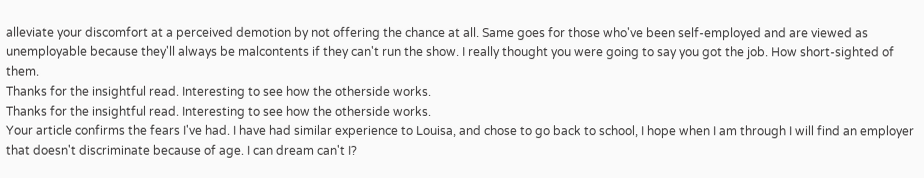alleviate your discomfort at a perceived demotion by not offering the chance at all. Same goes for those who've been self-employed and are viewed as unemployable because they'll always be malcontents if they can't run the show. I really thought you were going to say you got the job. How short-sighted of them.
Thanks for the insightful read. Interesting to see how the otherside works.
Thanks for the insightful read. Interesting to see how the otherside works.
Your article confirms the fears I've had. I have had similar experience to Louisa, and chose to go back to school, I hope when I am through I will find an employer that doesn't discriminate because of age. I can dream can't I?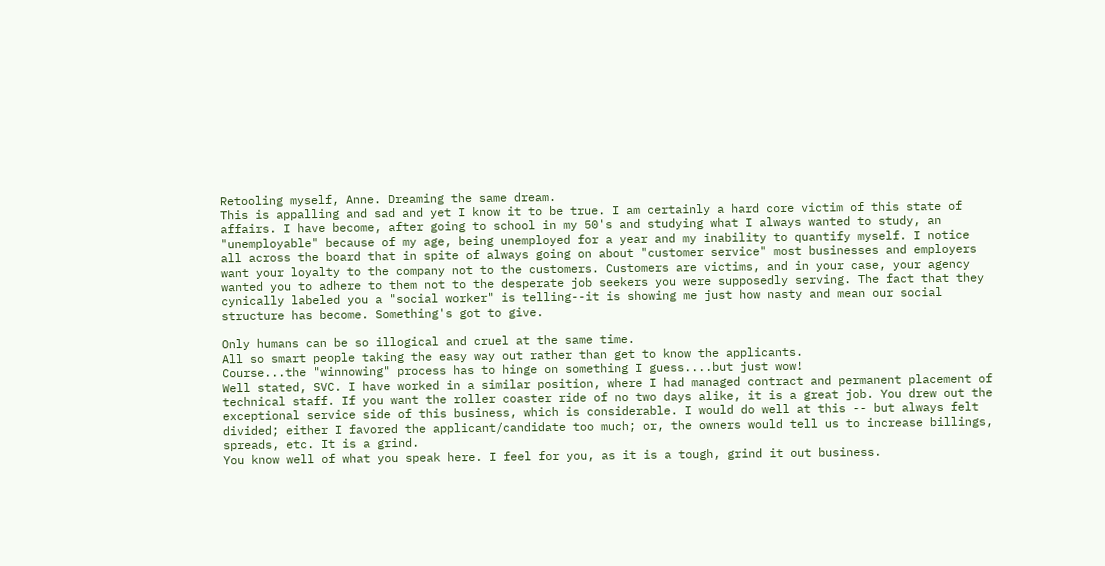Retooling myself, Anne. Dreaming the same dream.
This is appalling and sad and yet I know it to be true. I am certainly a hard core victim of this state of affairs. I have become, after going to school in my 50's and studying what I always wanted to study, an "unemployable" because of my age, being unemployed for a year and my inability to quantify myself. I notice all across the board that in spite of always going on about "customer service" most businesses and employers want your loyalty to the company not to the customers. Customers are victims, and in your case, your agency wanted you to adhere to them not to the desperate job seekers you were supposedly serving. The fact that they cynically labeled you a "social worker" is telling--it is showing me just how nasty and mean our social structure has become. Something's got to give.

Only humans can be so illogical and cruel at the same time.
All so smart people taking the easy way out rather than get to know the applicants.
Course...the "winnowing" process has to hinge on something I guess....but just wow!
Well stated, SVC. I have worked in a similar position, where I had managed contract and permanent placement of technical staff. If you want the roller coaster ride of no two days alike, it is a great job. You drew out the exceptional service side of this business, which is considerable. I would do well at this -- but always felt divided; either I favored the applicant/candidate too much; or, the owners would tell us to increase billings, spreads, etc. It is a grind.
You know well of what you speak here. I feel for you, as it is a tough, grind it out business.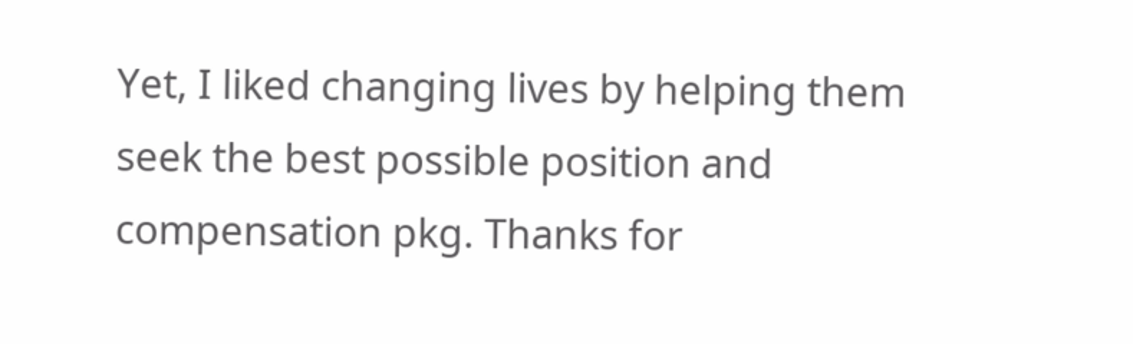Yet, I liked changing lives by helping them seek the best possible position and compensation pkg. Thanks for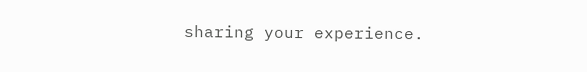sharing your experience.